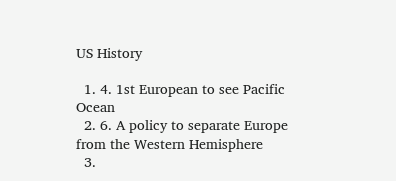US History

  1. 4. 1st European to see Pacific Ocean
  2. 6. A policy to separate Europe from the Western Hemisphere
  3.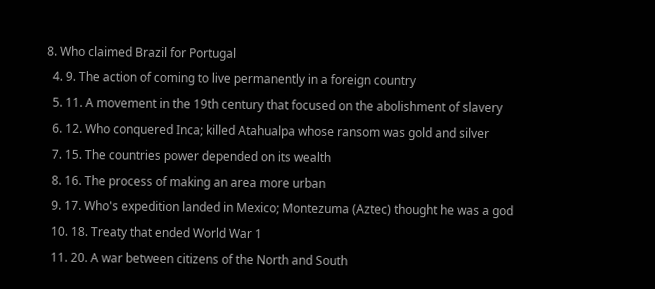8. Who claimed Brazil for Portugal
  4. 9. The action of coming to live permanently in a foreign country
  5. 11. A movement in the 19th century that focused on the abolishment of slavery
  6. 12. Who conquered Inca; killed Atahualpa whose ransom was gold and silver
  7. 15. The countries power depended on its wealth
  8. 16. The process of making an area more urban
  9. 17. Who's expedition landed in Mexico; Montezuma (Aztec) thought he was a god
  10. 18. Treaty that ended World War 1
  11. 20. A war between citizens of the North and South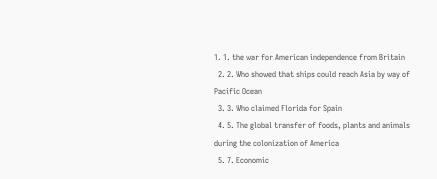1. 1. the war for American independence from Britain
  2. 2. Who showed that ships could reach Asia by way of Pacific Ocean
  3. 3. Who claimed Florida for Spain
  4. 5. The global transfer of foods, plants and animals during the colonization of America
  5. 7. Economic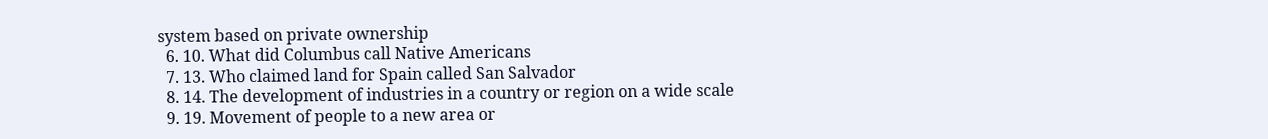system based on private ownership
  6. 10. What did Columbus call Native Americans
  7. 13. Who claimed land for Spain called San Salvador
  8. 14. The development of industries in a country or region on a wide scale
  9. 19. Movement of people to a new area or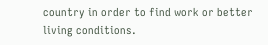country in order to find work or better living conditions.